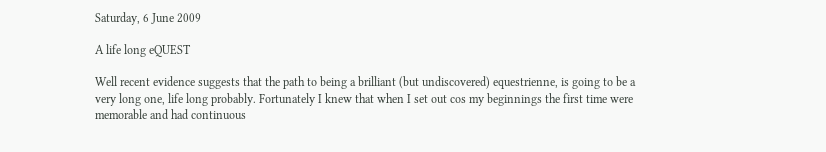Saturday, 6 June 2009

A life long eQUEST

Well recent evidence suggests that the path to being a brilliant (but undiscovered) equestrienne, is going to be a very long one, life long probably. Fortunately I knew that when I set out cos my beginnings the first time were memorable and had continuous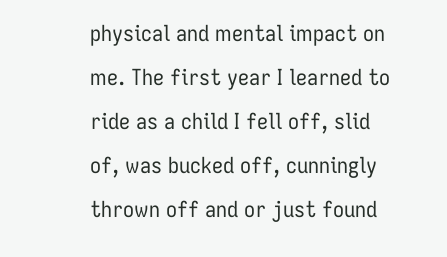physical and mental impact on me. The first year I learned to ride as a child I fell off, slid of, was bucked off, cunningly thrown off and or just found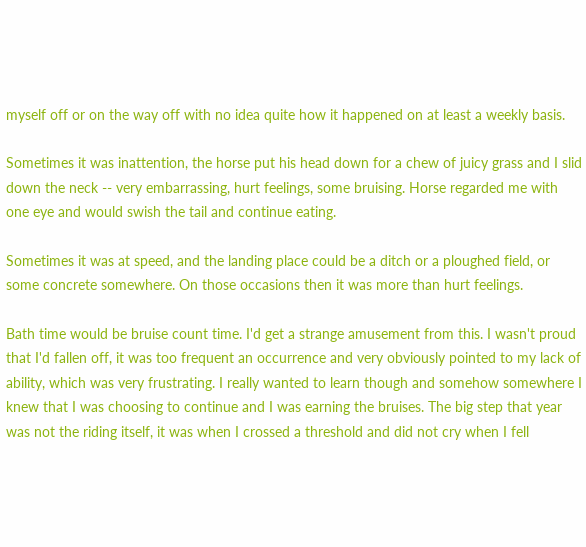myself off or on the way off with no idea quite how it happened on at least a weekly basis.

Sometimes it was inattention, the horse put his head down for a chew of juicy grass and I slid down the neck -- very embarrassing, hurt feelings, some bruising. Horse regarded me with one eye and would swish the tail and continue eating.

Sometimes it was at speed, and the landing place could be a ditch or a ploughed field, or some concrete somewhere. On those occasions then it was more than hurt feelings.

Bath time would be bruise count time. I'd get a strange amusement from this. I wasn't proud that I'd fallen off, it was too frequent an occurrence and very obviously pointed to my lack of ability, which was very frustrating. I really wanted to learn though and somehow somewhere I knew that I was choosing to continue and I was earning the bruises. The big step that year was not the riding itself, it was when I crossed a threshold and did not cry when I fell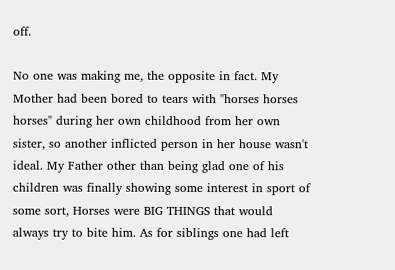off.

No one was making me, the opposite in fact. My Mother had been bored to tears with "horses horses horses" during her own childhood from her own sister, so another inflicted person in her house wasn't ideal. My Father other than being glad one of his children was finally showing some interest in sport of some sort, Horses were BIG THINGS that would always try to bite him. As for siblings one had left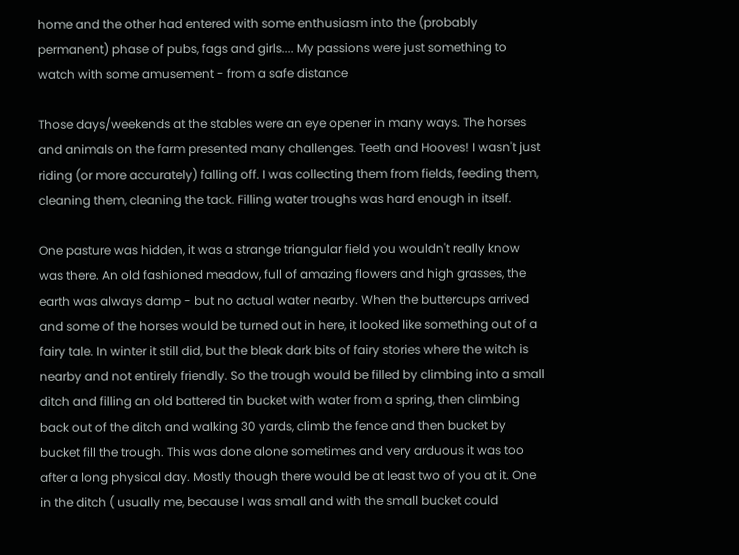home and the other had entered with some enthusiasm into the (probably permanent) phase of pubs, fags and girls.... My passions were just something to watch with some amusement - from a safe distance

Those days/weekends at the stables were an eye opener in many ways. The horses and animals on the farm presented many challenges. Teeth and Hooves! I wasn't just riding (or more accurately) falling off. I was collecting them from fields, feeding them, cleaning them, cleaning the tack. Filling water troughs was hard enough in itself.

One pasture was hidden, it was a strange triangular field you wouldn't really know was there. An old fashioned meadow, full of amazing flowers and high grasses, the earth was always damp - but no actual water nearby. When the buttercups arrived and some of the horses would be turned out in here, it looked like something out of a fairy tale. In winter it still did, but the bleak dark bits of fairy stories where the witch is nearby and not entirely friendly. So the trough would be filled by climbing into a small ditch and filling an old battered tin bucket with water from a spring, then climbing back out of the ditch and walking 30 yards, climb the fence and then bucket by bucket fill the trough. This was done alone sometimes and very arduous it was too after a long physical day. Mostly though there would be at least two of you at it. One in the ditch ( usually me, because I was small and with the small bucket could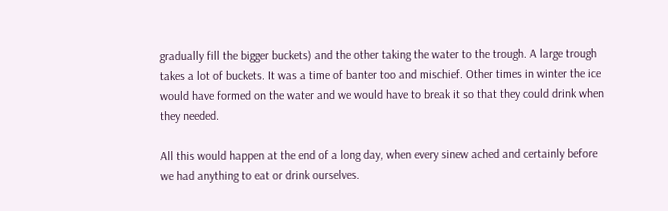gradually fill the bigger buckets) and the other taking the water to the trough. A large trough takes a lot of buckets. It was a time of banter too and mischief. Other times in winter the ice would have formed on the water and we would have to break it so that they could drink when they needed.

All this would happen at the end of a long day, when every sinew ached and certainly before we had anything to eat or drink ourselves.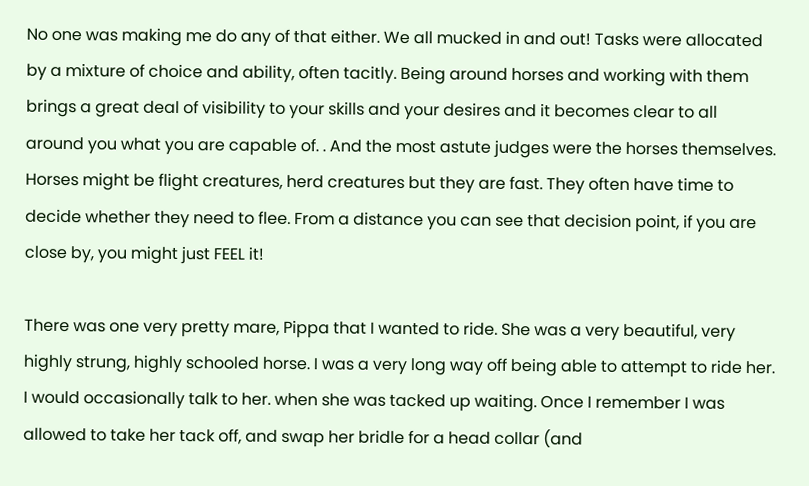No one was making me do any of that either. We all mucked in and out! Tasks were allocated by a mixture of choice and ability, often tacitly. Being around horses and working with them brings a great deal of visibility to your skills and your desires and it becomes clear to all around you what you are capable of. . And the most astute judges were the horses themselves. Horses might be flight creatures, herd creatures but they are fast. They often have time to decide whether they need to flee. From a distance you can see that decision point, if you are close by, you might just FEEL it!

There was one very pretty mare, Pippa that I wanted to ride. She was a very beautiful, very highly strung, highly schooled horse. I was a very long way off being able to attempt to ride her. I would occasionally talk to her. when she was tacked up waiting. Once I remember I was allowed to take her tack off, and swap her bridle for a head collar (and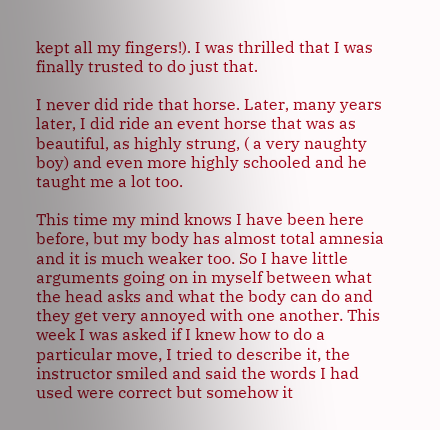kept all my fingers!). I was thrilled that I was finally trusted to do just that.

I never did ride that horse. Later, many years later, I did ride an event horse that was as beautiful, as highly strung, ( a very naughty boy) and even more highly schooled and he taught me a lot too.

This time my mind knows I have been here before, but my body has almost total amnesia and it is much weaker too. So I have little arguments going on in myself between what the head asks and what the body can do and they get very annoyed with one another. This week I was asked if I knew how to do a particular move, I tried to describe it, the instructor smiled and said the words I had used were correct but somehow it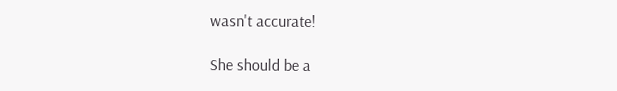wasn't accurate!

She should be a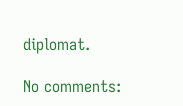diplomat.

No comments: